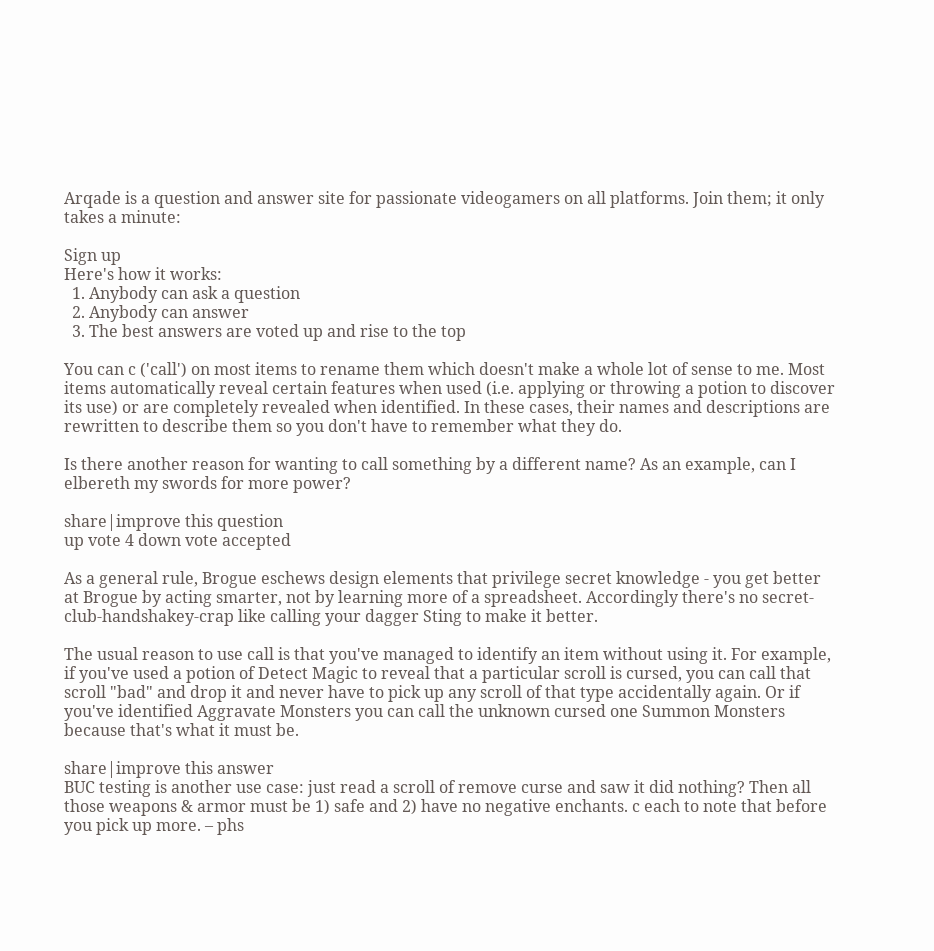Arqade is a question and answer site for passionate videogamers on all platforms. Join them; it only takes a minute:

Sign up
Here's how it works:
  1. Anybody can ask a question
  2. Anybody can answer
  3. The best answers are voted up and rise to the top

You can c ('call') on most items to rename them which doesn't make a whole lot of sense to me. Most items automatically reveal certain features when used (i.e. applying or throwing a potion to discover its use) or are completely revealed when identified. In these cases, their names and descriptions are rewritten to describe them so you don't have to remember what they do.

Is there another reason for wanting to call something by a different name? As an example, can I elbereth my swords for more power?

share|improve this question
up vote 4 down vote accepted

As a general rule, Brogue eschews design elements that privilege secret knowledge - you get better at Brogue by acting smarter, not by learning more of a spreadsheet. Accordingly there's no secret-club-handshakey-crap like calling your dagger Sting to make it better.

The usual reason to use call is that you've managed to identify an item without using it. For example, if you've used a potion of Detect Magic to reveal that a particular scroll is cursed, you can call that scroll "bad" and drop it and never have to pick up any scroll of that type accidentally again. Or if you've identified Aggravate Monsters you can call the unknown cursed one Summon Monsters because that's what it must be.

share|improve this answer
BUC testing is another use case: just read a scroll of remove curse and saw it did nothing? Then all those weapons & armor must be 1) safe and 2) have no negative enchants. c each to note that before you pick up more. – phs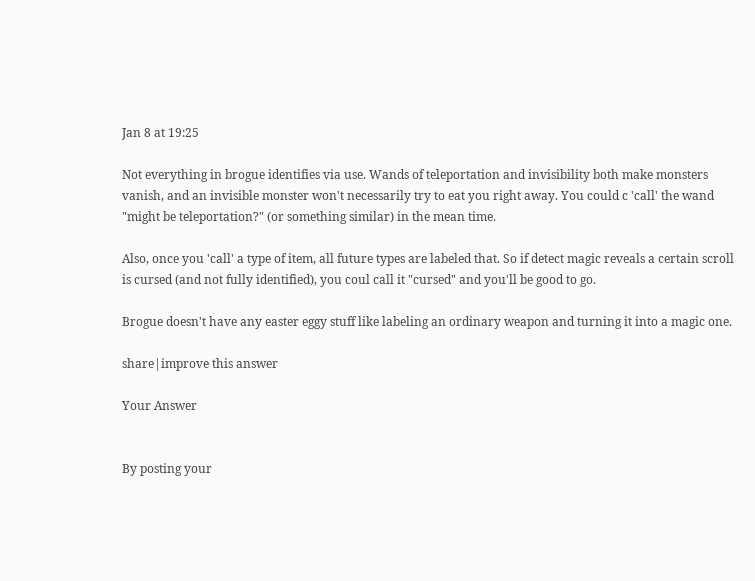Jan 8 at 19:25

Not everything in brogue identifies via use. Wands of teleportation and invisibility both make monsters vanish, and an invisible monster won't necessarily try to eat you right away. You could c 'call' the wand "might be teleportation?" (or something similar) in the mean time.

Also, once you 'call' a type of item, all future types are labeled that. So if detect magic reveals a certain scroll is cursed (and not fully identified), you coul call it "cursed" and you'll be good to go.

Brogue doesn't have any easter eggy stuff like labeling an ordinary weapon and turning it into a magic one.

share|improve this answer

Your Answer


By posting your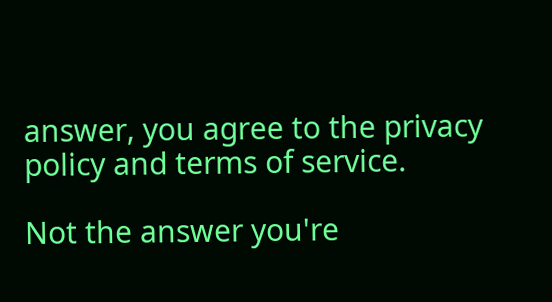answer, you agree to the privacy policy and terms of service.

Not the answer you're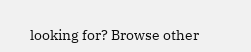looking for? Browse other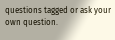questions tagged or ask your own question.